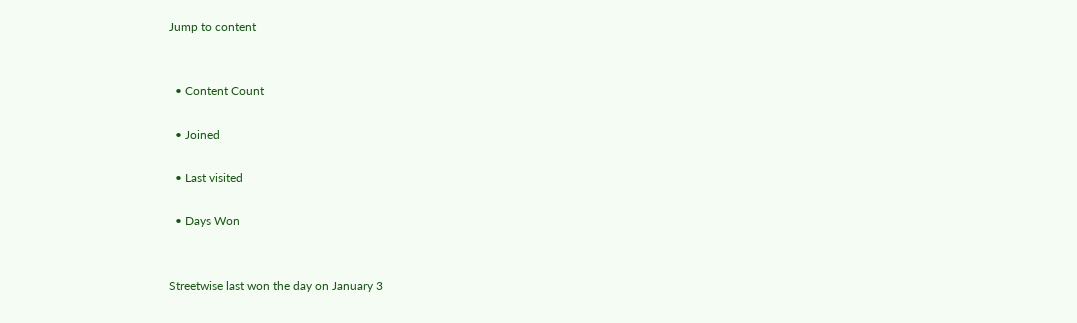Jump to content


  • Content Count

  • Joined

  • Last visited

  • Days Won


Streetwise last won the day on January 3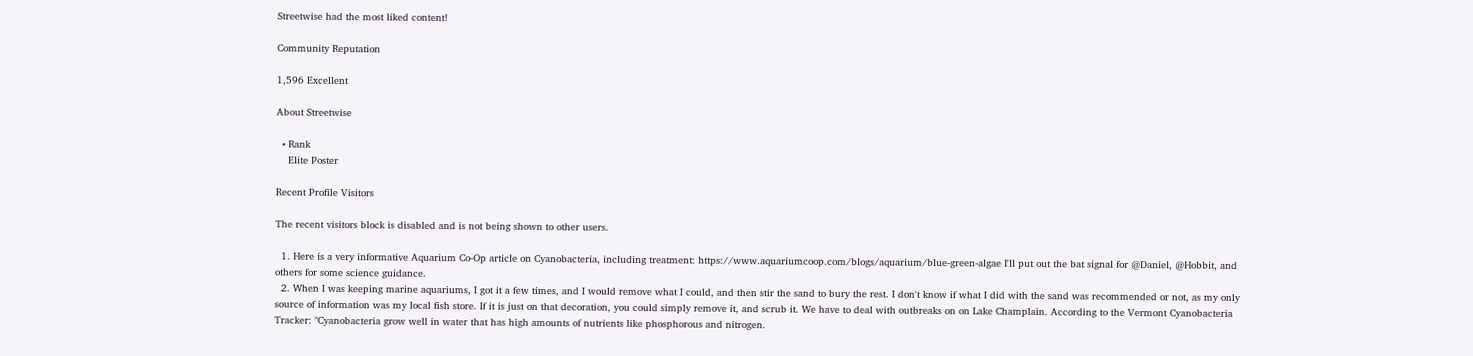Streetwise had the most liked content!

Community Reputation

1,596 Excellent

About Streetwise

  • Rank
    Elite Poster

Recent Profile Visitors

The recent visitors block is disabled and is not being shown to other users.

  1. Here is a very informative Aquarium Co-Op article on Cyanobacteria, including treatment: https://www.aquariumcoop.com/blogs/aquarium/blue-green-algae I'll put out the bat signal for @Daniel, @Hobbit, and others for some science guidance.
  2. When I was keeping marine aquariums, I got it a few times, and I would remove what I could, and then stir the sand to bury the rest. I don't know if what I did with the sand was recommended or not, as my only source of information was my local fish store. If it is just on that decoration, you could simply remove it, and scrub it. We have to deal with outbreaks on on Lake Champlain. According to the Vermont Cyanobacteria Tracker: "Cyanobacteria grow well in water that has high amounts of nutrients like phosphorous and nitrogen.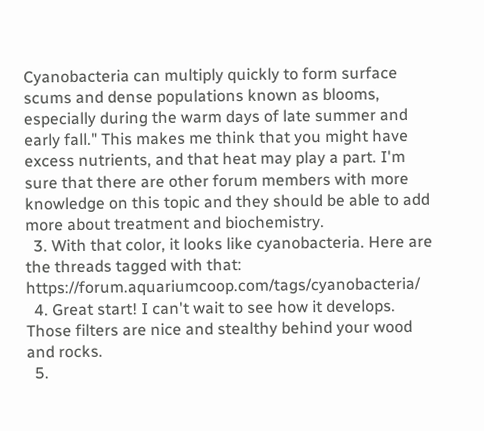Cyanobacteria can multiply quickly to form surface scums and dense populations known as blooms, especially during the warm days of late summer and early fall." This makes me think that you might have excess nutrients, and that heat may play a part. I'm sure that there are other forum members with more knowledge on this topic and they should be able to add more about treatment and biochemistry.
  3. With that color, it looks like cyanobacteria. Here are the threads tagged with that: https://forum.aquariumcoop.com/tags/cyanobacteria/
  4. Great start! I can't wait to see how it develops. Those filters are nice and stealthy behind your wood and rocks.
  5.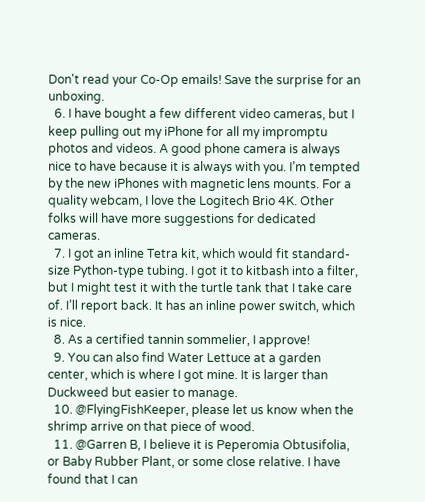Don't read your Co-Op emails! Save the surprise for an unboxing.
  6. I have bought a few different video cameras, but I keep pulling out my iPhone for all my impromptu photos and videos. A good phone camera is always nice to have because it is always with you. I’m tempted by the new iPhones with magnetic lens mounts. For a quality webcam, I love the Logitech Brio 4K. Other folks will have more suggestions for dedicated cameras.
  7. I got an inline Tetra kit, which would fit standard-size Python-type tubing. I got it to kitbash into a filter, but I might test it with the turtle tank that I take care of. I’ll report back. It has an inline power switch, which is nice.
  8. As a certified tannin sommelier, I approve!
  9. You can also find Water Lettuce at a garden center, which is where I got mine. It is larger than Duckweed but easier to manage.
  10. @FlyingFishKeeper, please let us know when the shrimp arrive on that piece of wood.
  11. @Garren B, I believe it is Peperomia Obtusifolia, or Baby Rubber Plant, or some close relative. I have found that I can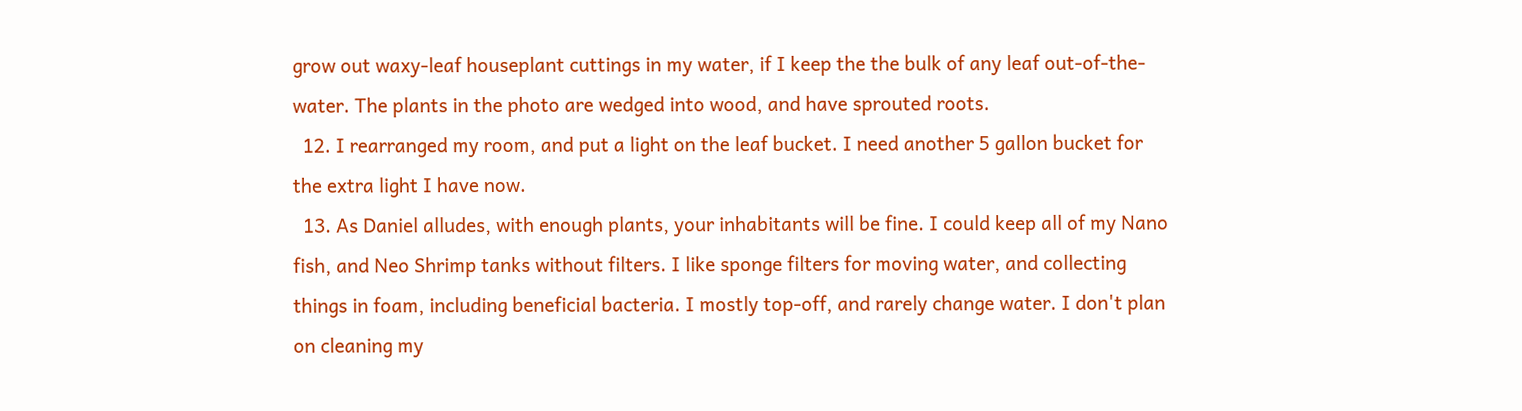grow out waxy-leaf houseplant cuttings in my water, if I keep the the bulk of any leaf out-of-the-water. The plants in the photo are wedged into wood, and have sprouted roots.
  12. I rearranged my room, and put a light on the leaf bucket. I need another 5 gallon bucket for the extra light I have now.
  13. As Daniel alludes, with enough plants, your inhabitants will be fine. I could keep all of my Nano fish, and Neo Shrimp tanks without filters. I like sponge filters for moving water, and collecting things in foam, including beneficial bacteria. I mostly top-off, and rarely change water. I don't plan on cleaning my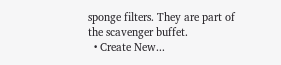sponge filters. They are part of the scavenger buffet.
  • Create New...